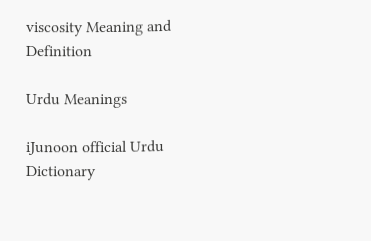viscosity Meaning and Definition

Urdu Meanings

iJunoon official Urdu Dictionary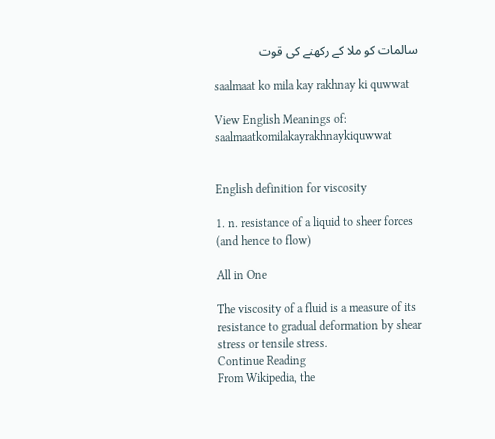سالمات کو ملا کے رکھنے کی قوت

saalmaat ko mila kay rakhnay ki quwwat

View English Meanings of: saalmaatkomilakayrakhnaykiquwwat


English definition for viscosity

1. n. resistance of a liquid to sheer forces (and hence to flow)

All in One

The viscosity of a fluid is a measure of its resistance to gradual deformation by shear stress or tensile stress.
Continue Reading
From Wikipedia, the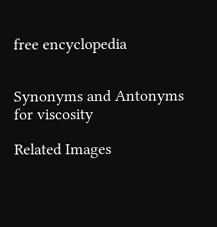free encyclopedia


Synonyms and Antonyms for viscosity

Related Images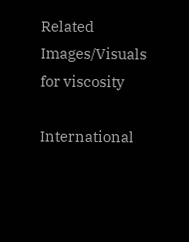Related Images/Visuals for viscosity

International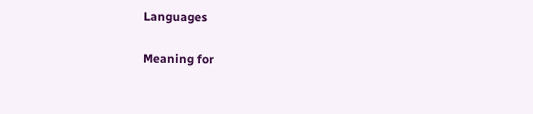Languages

Meaning for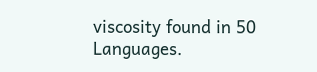viscosity found in 50 Languages.